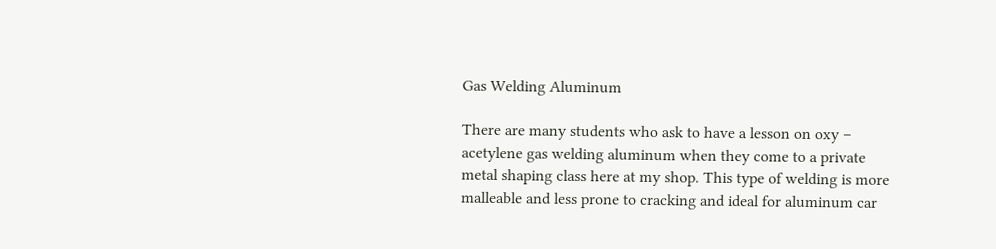Gas Welding Aluminum

There are many students who ask to have a lesson on oxy – acetylene gas welding aluminum when they come to a private metal shaping class here at my shop. This type of welding is more malleable and less prone to cracking and ideal for aluminum car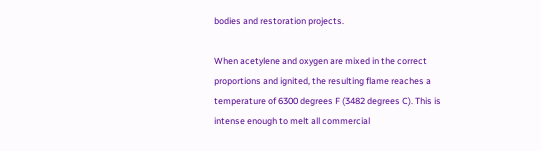bodies and restoration projects.

When acetylene and oxygen are mixed in the correct proportions and ignited, the resulting flame reaches a  temperature of 6300 degrees F (3482 degrees C). This is intense enough to melt all commercial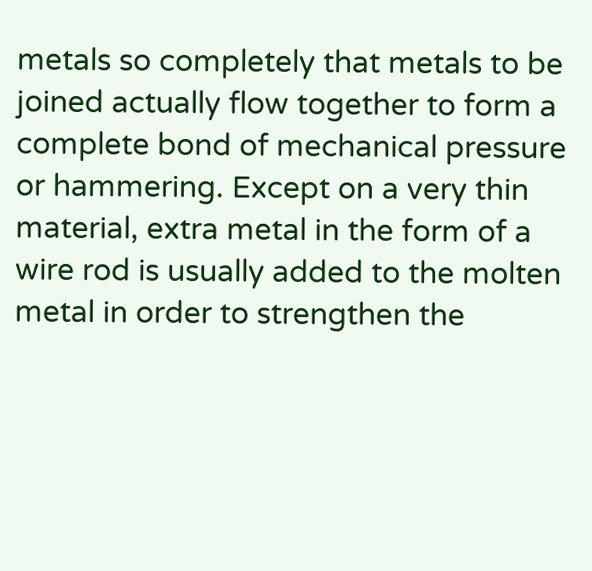metals so completely that metals to be joined actually flow together to form a complete bond of mechanical pressure or hammering. Except on a very thin material, extra metal in the form of a wire rod is usually added to the molten metal in order to strengthen the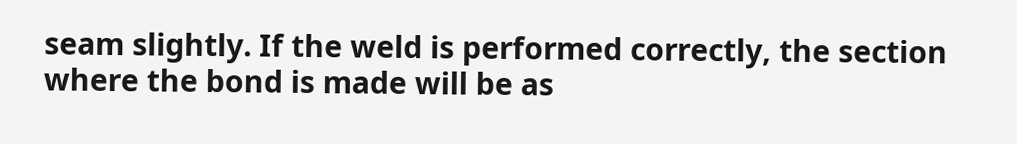seam slightly. If the weld is performed correctly, the section where the bond is made will be as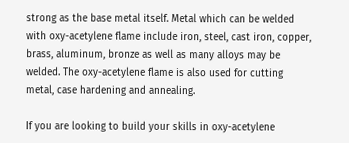strong as the base metal itself. Metal which can be welded with oxy-acetylene flame include iron, steel, cast iron, copper, brass, aluminum, bronze as well as many alloys may be welded. The oxy-acetylene flame is also used for cutting metal, case hardening and annealing.

If you are looking to build your skills in oxy-acetylene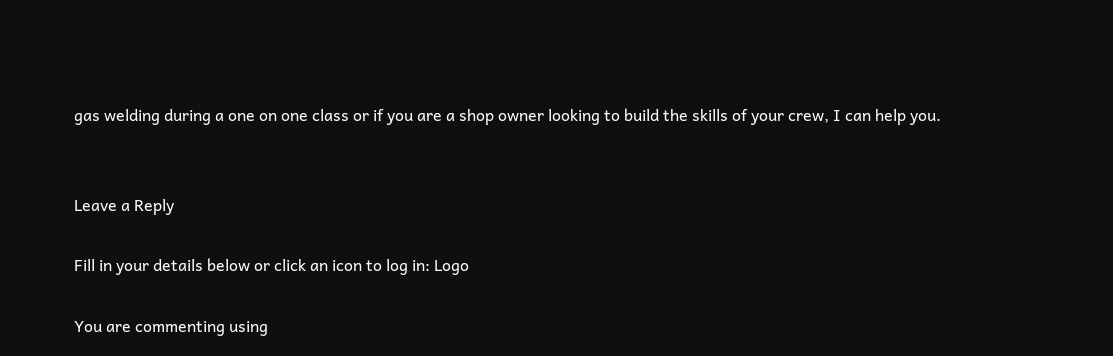gas welding during a one on one class or if you are a shop owner looking to build the skills of your crew, I can help you.


Leave a Reply

Fill in your details below or click an icon to log in: Logo

You are commenting using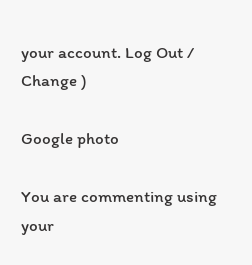your account. Log Out /  Change )

Google photo

You are commenting using your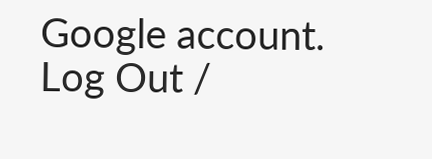Google account. Log Out /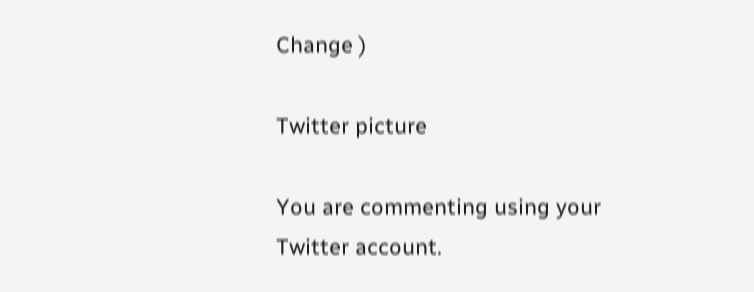Change )

Twitter picture

You are commenting using your Twitter account.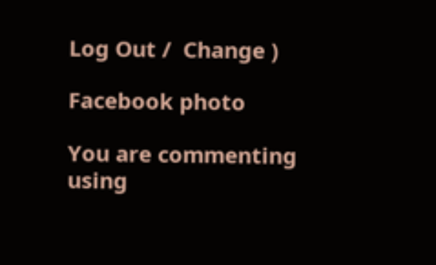Log Out /  Change )

Facebook photo

You are commenting using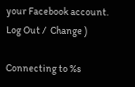your Facebook account. Log Out /  Change )

Connecting to %s